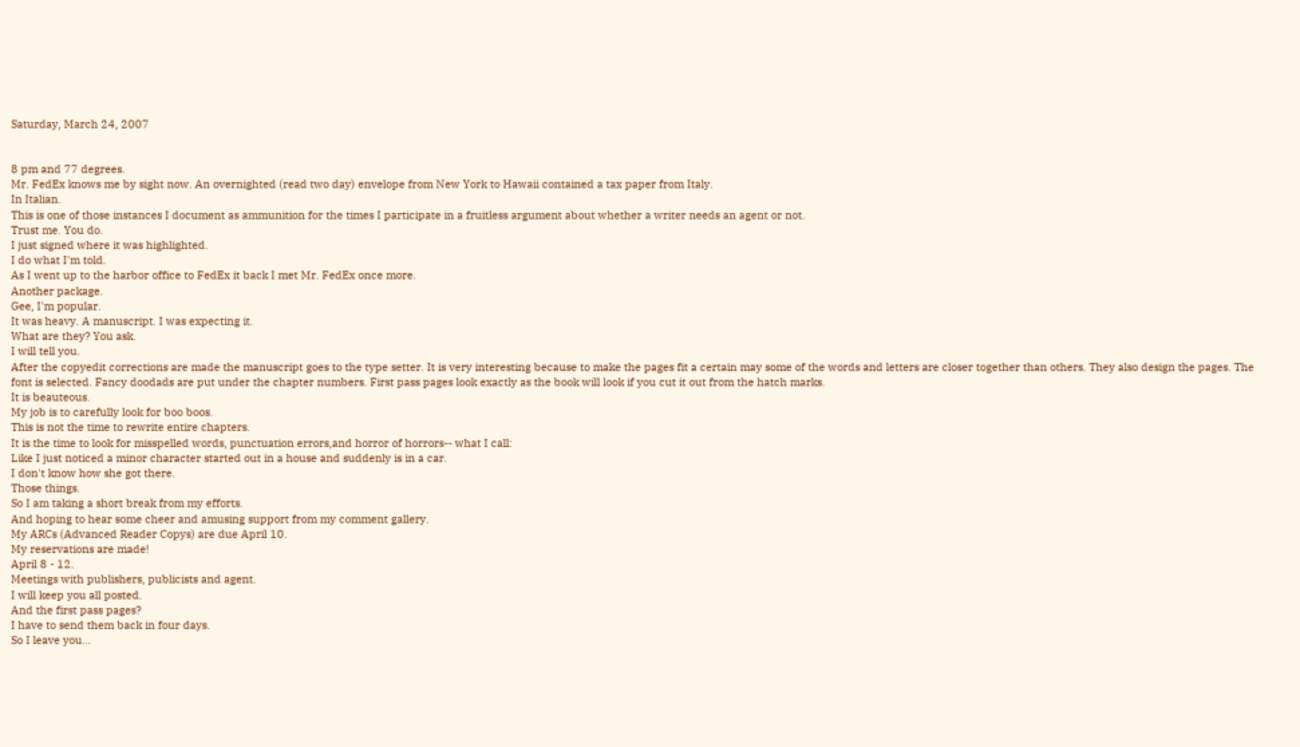Saturday, March 24, 2007


8 pm and 77 degrees.
Mr. FedEx knows me by sight now. An overnighted (read two day) envelope from New York to Hawaii contained a tax paper from Italy.
In Italian.
This is one of those instances I document as ammunition for the times I participate in a fruitless argument about whether a writer needs an agent or not.
Trust me. You do.
I just signed where it was highlighted.
I do what I'm told.
As I went up to the harbor office to FedEx it back I met Mr. FedEx once more.
Another package.
Gee, I'm popular.
It was heavy. A manuscript. I was expecting it.
What are they? You ask.
I will tell you.
After the copyedit corrections are made the manuscript goes to the type setter. It is very interesting because to make the pages fit a certain may some of the words and letters are closer together than others. They also design the pages. The font is selected. Fancy doodads are put under the chapter numbers. First pass pages look exactly as the book will look if you cut it out from the hatch marks.
It is beauteous.
My job is to carefully look for boo boos.
This is not the time to rewrite entire chapters.
It is the time to look for misspelled words, punctuation errors,and horror of horrors-- what I call:
Like I just noticed a minor character started out in a house and suddenly is in a car.
I don't know how she got there.
Those things.
So I am taking a short break from my efforts.
And hoping to hear some cheer and amusing support from my comment gallery.
My ARCs (Advanced Reader Copys) are due April 10.
My reservations are made!
April 8 - 12.
Meetings with publishers, publicists and agent.
I will keep you all posted.
And the first pass pages?
I have to send them back in four days.
So I leave you...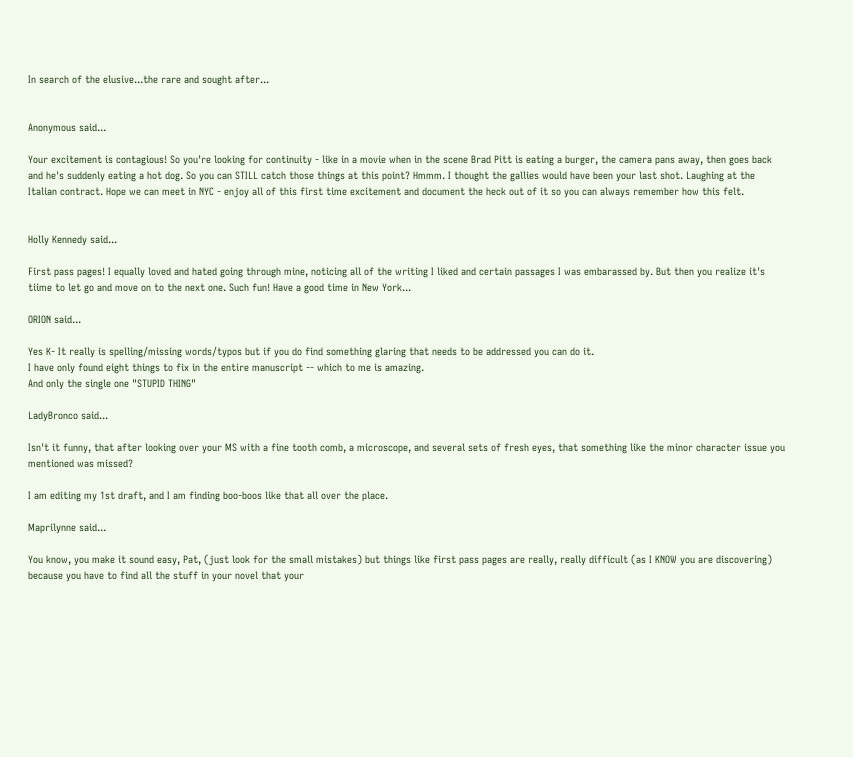In search of the elusive...the rare and sought after...


Anonymous said...

Your excitement is contagious! So you're looking for continuity - like in a movie when in the scene Brad Pitt is eating a burger, the camera pans away, then goes back and he's suddenly eating a hot dog. So you can STILL catch those things at this point? Hmmm. I thought the gallies would have been your last shot. Laughing at the Italian contract. Hope we can meet in NYC - enjoy all of this first time excitement and document the heck out of it so you can always remember how this felt.


Holly Kennedy said...

First pass pages! I equally loved and hated going through mine, noticing all of the writing I liked and certain passages I was embarassed by. But then you realize it's tiime to let go and move on to the next one. Such fun! Have a good time in New York...

ORION said...

Yes K- It really is spelling/missing words/typos but if you do find something glaring that needs to be addressed you can do it.
I have only found eight things to fix in the entire manuscript -- which to me is amazing.
And only the single one "STUPID THING"

LadyBronco said...

Isn't it funny, that after looking over your MS with a fine tooth comb, a microscope, and several sets of fresh eyes, that something like the minor character issue you mentioned was missed?

I am editing my 1st draft, and I am finding boo-boos like that all over the place.

Maprilynne said...

You know, you make it sound easy, Pat, (just look for the small mistakes) but things like first pass pages are really, really difficult (as I KNOW you are discovering) because you have to find all the stuff in your novel that your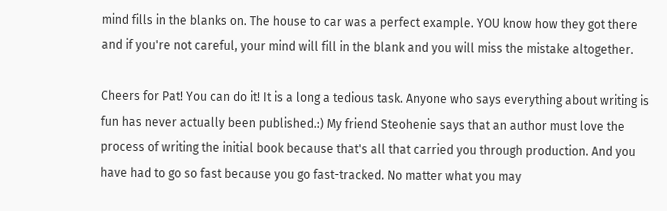mind fills in the blanks on. The house to car was a perfect example. YOU know how they got there and if you're not careful, your mind will fill in the blank and you will miss the mistake altogether.

Cheers for Pat! You can do it! It is a long a tedious task. Anyone who says everything about writing is fun has never actually been published.:) My friend Steohenie says that an author must love the process of writing the initial book because that's all that carried you through production. And you have had to go so fast because you go fast-tracked. No matter what you may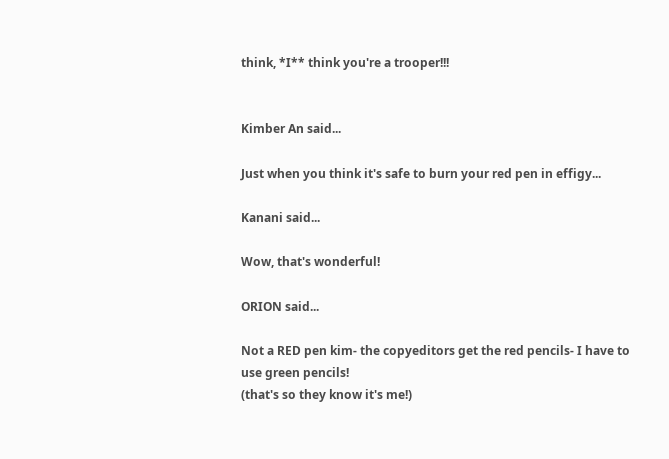think, *I** think you're a trooper!!!


Kimber An said...

Just when you think it's safe to burn your red pen in effigy...

Kanani said...

Wow, that's wonderful!

ORION said...

Not a RED pen kim- the copyeditors get the red pencils- I have to use green pencils!
(that's so they know it's me!)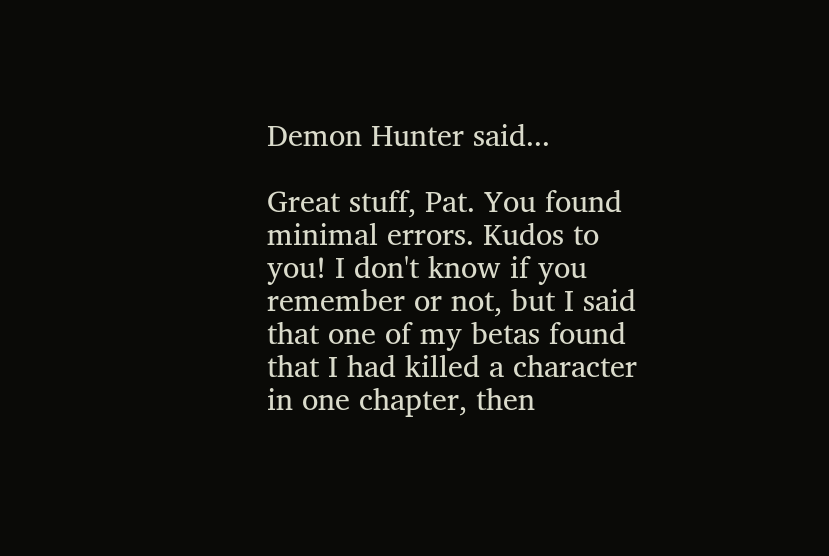Demon Hunter said...

Great stuff, Pat. You found minimal errors. Kudos to you! I don't know if you remember or not, but I said that one of my betas found that I had killed a character in one chapter, then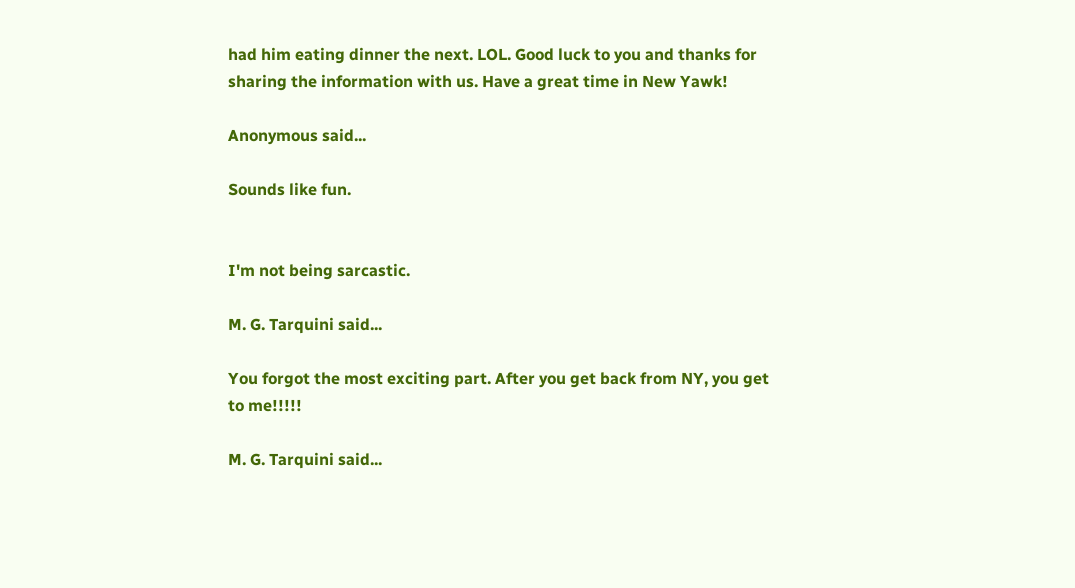had him eating dinner the next. LOL. Good luck to you and thanks for sharing the information with us. Have a great time in New Yawk!

Anonymous said...

Sounds like fun.


I'm not being sarcastic.

M. G. Tarquini said...

You forgot the most exciting part. After you get back from NY, you get to me!!!!!

M. G. Tarquini said...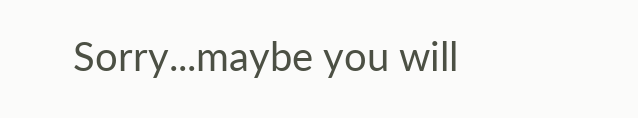Sorry...maybe you will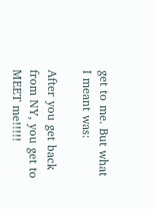get to me. But what I meant was:

After you get back from NY, you get to MEET me!!!!!